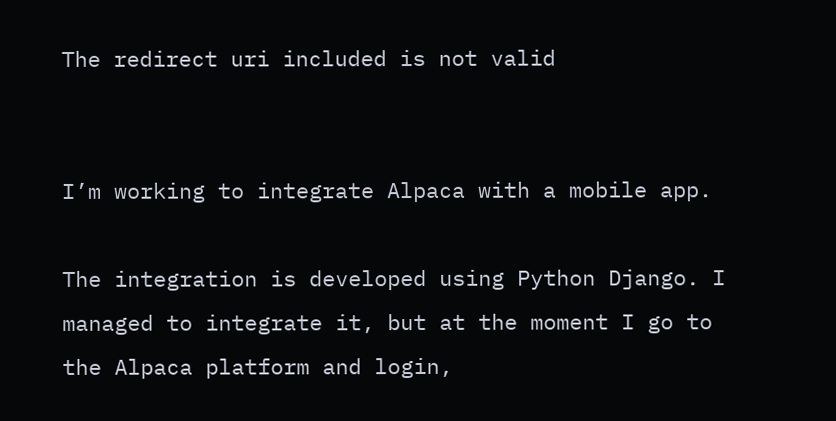The redirect uri included is not valid


I’m working to integrate Alpaca with a mobile app.

The integration is developed using Python Django. I managed to integrate it, but at the moment I go to the Alpaca platform and login,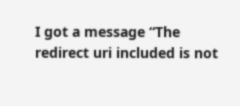I got a message “The redirect uri included is not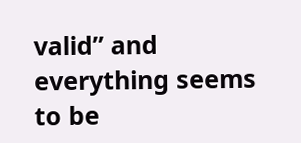valid” and everything seems to be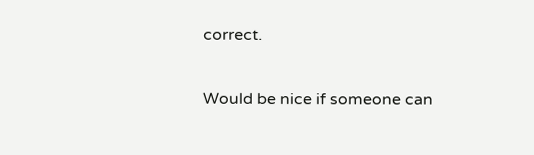correct.

Would be nice if someone can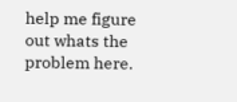help me figure out whats the problem here.